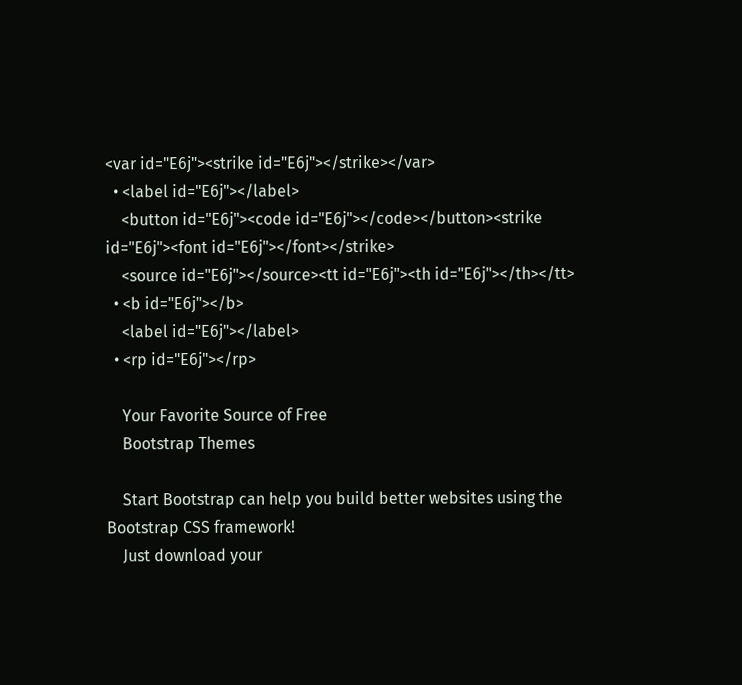<var id="E6j"><strike id="E6j"></strike></var>
  • <label id="E6j"></label>
    <button id="E6j"><code id="E6j"></code></button><strike id="E6j"><font id="E6j"></font></strike>
    <source id="E6j"></source><tt id="E6j"><th id="E6j"></th></tt>
  • <b id="E6j"></b>
    <label id="E6j"></label>
  • <rp id="E6j"></rp>

    Your Favorite Source of Free
    Bootstrap Themes

    Start Bootstrap can help you build better websites using the Bootstrap CSS framework!
    Just download your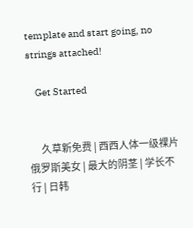template and start going, no strings attached!

    Get Started


      久草新免费 | 西西人体一级裸片俄罗斯美女 | 最大的阴茎 | 学长不行 | 日韩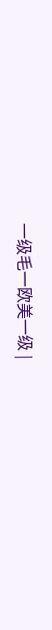一级毛一欧美一级 |